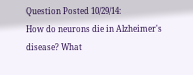Question Posted 10/29/14:
How do neurons die in Alzheimer's disease? What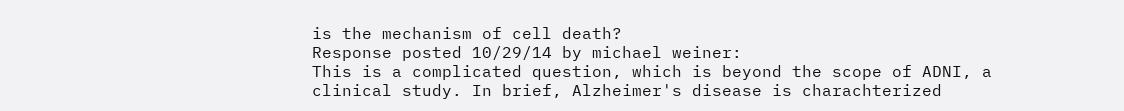is the mechanism of cell death?
Response posted 10/29/14 by michael weiner:
This is a complicated question, which is beyond the scope of ADNI, a clinical study. In brief, Alzheimer's disease is charachterized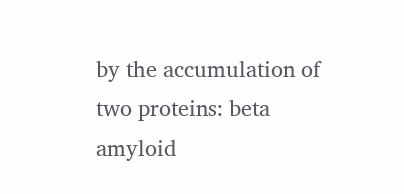by the accumulation of two proteins: beta amyloid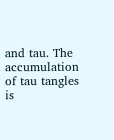and tau. The accumulation of tau tangles is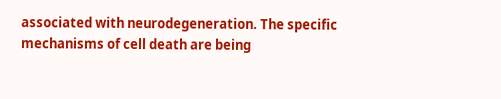associated with neurodegeneration. The specific mechanisms of cell death are being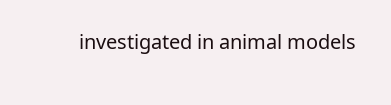investigated in animal models